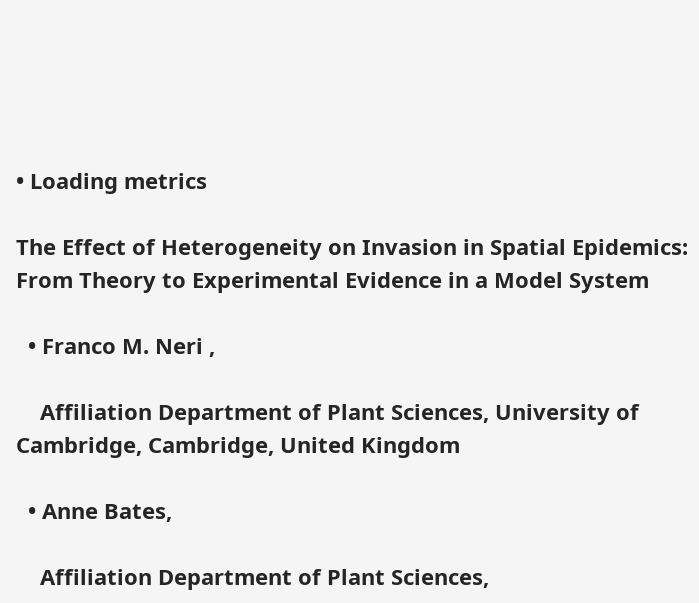• Loading metrics

The Effect of Heterogeneity on Invasion in Spatial Epidemics: From Theory to Experimental Evidence in a Model System

  • Franco M. Neri ,

    Affiliation Department of Plant Sciences, University of Cambridge, Cambridge, United Kingdom

  • Anne Bates,

    Affiliation Department of Plant Sciences,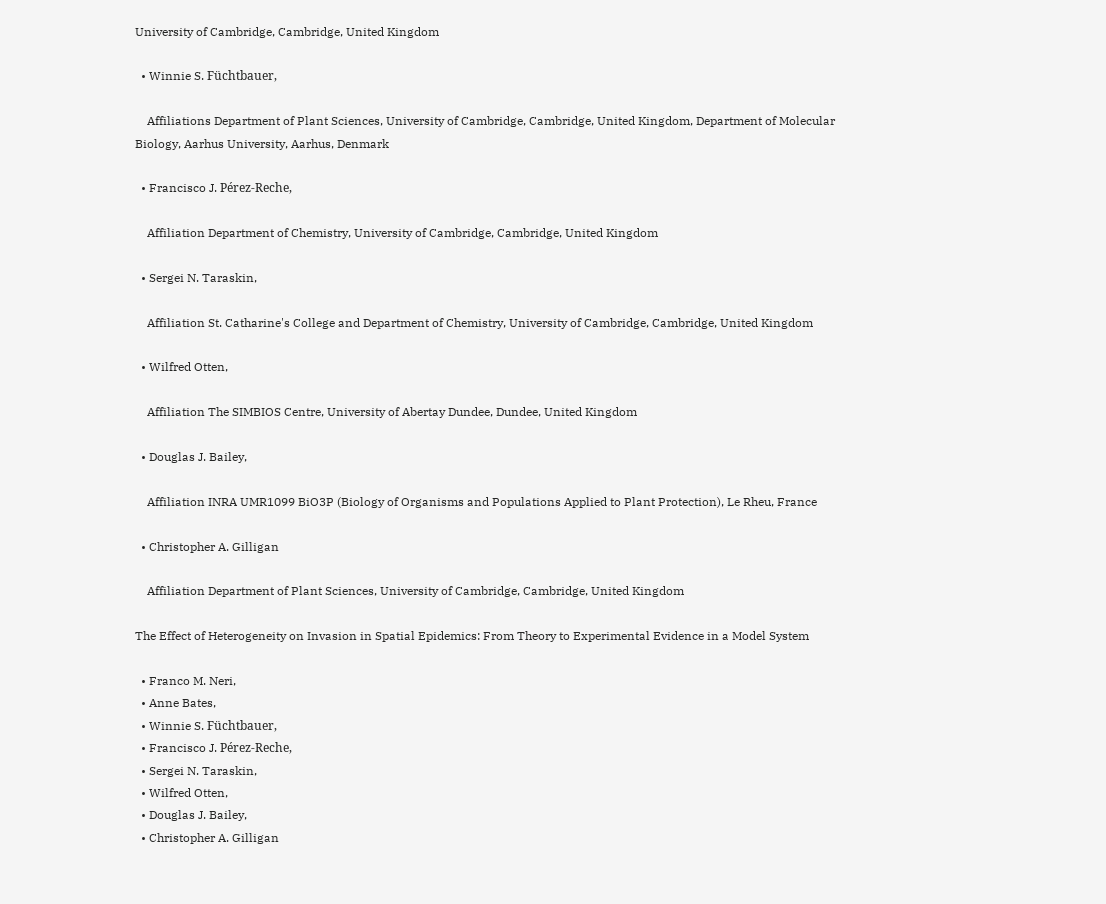University of Cambridge, Cambridge, United Kingdom

  • Winnie S. Füchtbauer,

    Affiliations Department of Plant Sciences, University of Cambridge, Cambridge, United Kingdom, Department of Molecular Biology, Aarhus University, Aarhus, Denmark

  • Francisco J. Pérez-Reche,

    Affiliation Department of Chemistry, University of Cambridge, Cambridge, United Kingdom

  • Sergei N. Taraskin,

    Affiliation St. Catharine's College and Department of Chemistry, University of Cambridge, Cambridge, United Kingdom

  • Wilfred Otten,

    Affiliation The SIMBIOS Centre, University of Abertay Dundee, Dundee, United Kingdom

  • Douglas J. Bailey,

    Affiliation INRA UMR1099 BiO3P (Biology of Organisms and Populations Applied to Plant Protection), Le Rheu, France

  • Christopher A. Gilligan

    Affiliation Department of Plant Sciences, University of Cambridge, Cambridge, United Kingdom

The Effect of Heterogeneity on Invasion in Spatial Epidemics: From Theory to Experimental Evidence in a Model System

  • Franco M. Neri,
  • Anne Bates,
  • Winnie S. Füchtbauer,
  • Francisco J. Pérez-Reche,
  • Sergei N. Taraskin,
  • Wilfred Otten,
  • Douglas J. Bailey,
  • Christopher A. Gilligan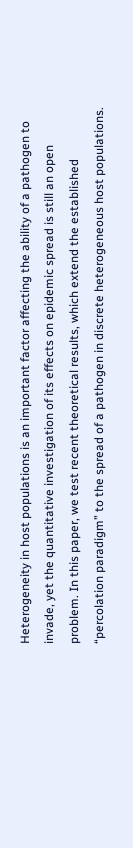Heterogeneity in host populations is an important factor affecting the ability of a pathogen to invade, yet the quantitative investigation of its effects on epidemic spread is still an open problem. In this paper, we test recent theoretical results, which extend the established “percolation paradigm” to the spread of a pathogen in discrete heterogeneous host populations.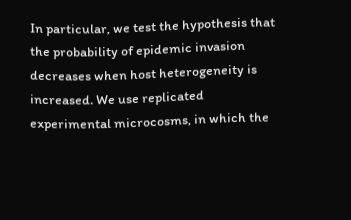In particular, we test the hypothesis that the probability of epidemic invasion decreases when host heterogeneity is increased. We use replicated experimental microcosms, in which the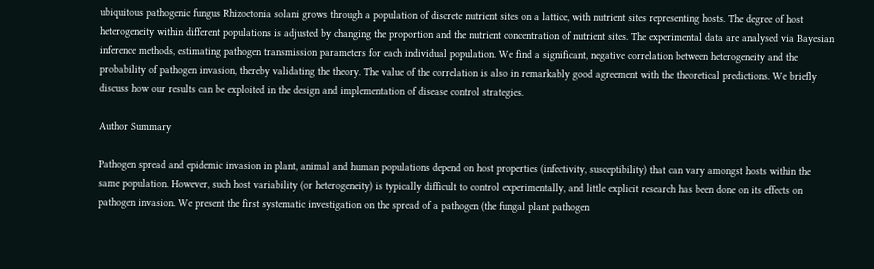ubiquitous pathogenic fungus Rhizoctonia solani grows through a population of discrete nutrient sites on a lattice, with nutrient sites representing hosts. The degree of host heterogeneity within different populations is adjusted by changing the proportion and the nutrient concentration of nutrient sites. The experimental data are analysed via Bayesian inference methods, estimating pathogen transmission parameters for each individual population. We find a significant, negative correlation between heterogeneity and the probability of pathogen invasion, thereby validating the theory. The value of the correlation is also in remarkably good agreement with the theoretical predictions. We briefly discuss how our results can be exploited in the design and implementation of disease control strategies.

Author Summary

Pathogen spread and epidemic invasion in plant, animal and human populations depend on host properties (infectivity, susceptibility) that can vary amongst hosts within the same population. However, such host variability (or heterogeneity) is typically difficult to control experimentally, and little explicit research has been done on its effects on pathogen invasion. We present the first systematic investigation on the spread of a pathogen (the fungal plant pathogen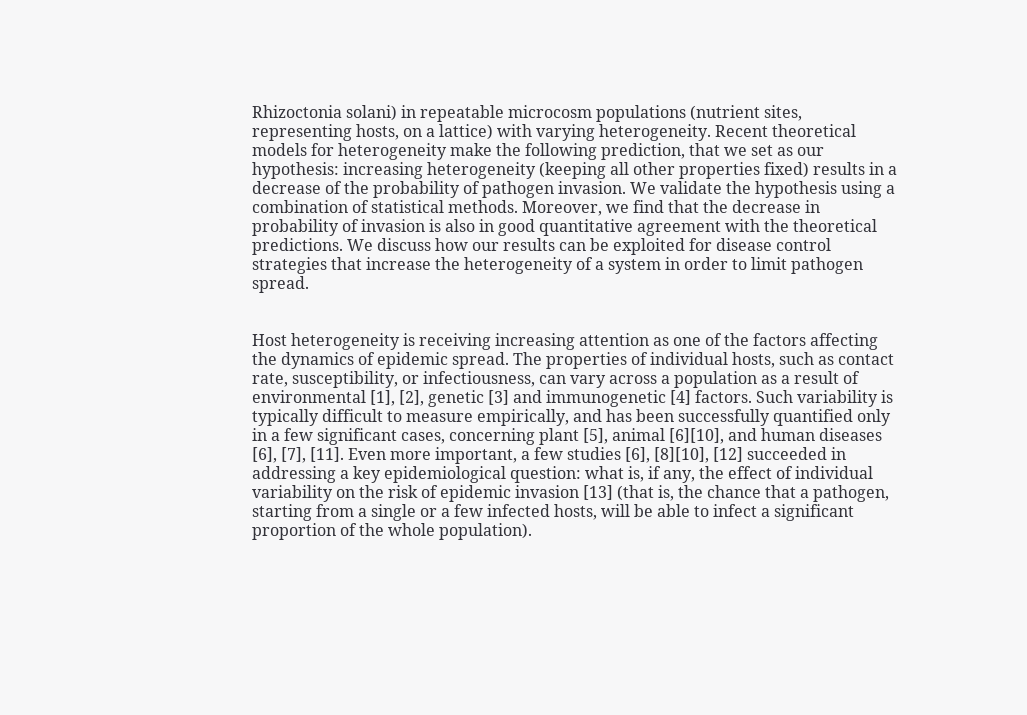Rhizoctonia solani) in repeatable microcosm populations (nutrient sites, representing hosts, on a lattice) with varying heterogeneity. Recent theoretical models for heterogeneity make the following prediction, that we set as our hypothesis: increasing heterogeneity (keeping all other properties fixed) results in a decrease of the probability of pathogen invasion. We validate the hypothesis using a combination of statistical methods. Moreover, we find that the decrease in probability of invasion is also in good quantitative agreement with the theoretical predictions. We discuss how our results can be exploited for disease control strategies that increase the heterogeneity of a system in order to limit pathogen spread.


Host heterogeneity is receiving increasing attention as one of the factors affecting the dynamics of epidemic spread. The properties of individual hosts, such as contact rate, susceptibility, or infectiousness, can vary across a population as a result of environmental [1], [2], genetic [3] and immunogenetic [4] factors. Such variability is typically difficult to measure empirically, and has been successfully quantified only in a few significant cases, concerning plant [5], animal [6][10], and human diseases [6], [7], [11]. Even more important, a few studies [6], [8][10], [12] succeeded in addressing a key epidemiological question: what is, if any, the effect of individual variability on the risk of epidemic invasion [13] (that is, the chance that a pathogen, starting from a single or a few infected hosts, will be able to infect a significant proportion of the whole population).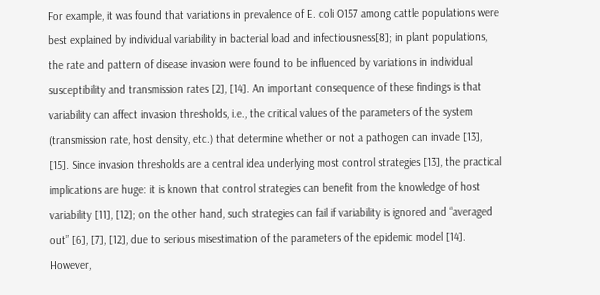For example, it was found that variations in prevalence of E. coli O157 among cattle populations were best explained by individual variability in bacterial load and infectiousness[8]; in plant populations, the rate and pattern of disease invasion were found to be influenced by variations in individual susceptibility and transmission rates [2], [14]. An important consequence of these findings is that variability can affect invasion thresholds, i.e., the critical values of the parameters of the system (transmission rate, host density, etc.) that determine whether or not a pathogen can invade [13], [15]. Since invasion thresholds are a central idea underlying most control strategies [13], the practical implications are huge: it is known that control strategies can benefit from the knowledge of host variability [11], [12]; on the other hand, such strategies can fail if variability is ignored and “averaged out” [6], [7], [12], due to serious misestimation of the parameters of the epidemic model [14]. However,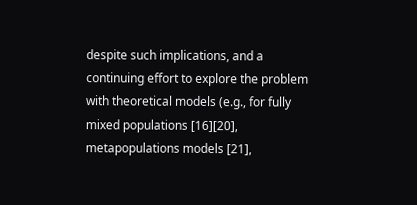despite such implications, and a continuing effort to explore the problem with theoretical models (e.g., for fully mixed populations [16][20], metapopulations models [21],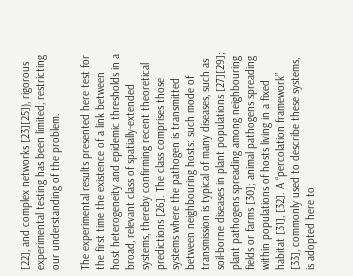[22], and complex networks [23][25]), rigorous experimental testing has been limited, restricting our understanding of the problem.

The experimental results presented here test for the first time the existence of a link between host heterogeneity and epidemic thresholds in a broad, relevant class of spatially-extended systems, thereby confirming recent theoretical predictions [26]. The class comprises those systems where the pathogen is transmitted between neighbouring hosts: such mode of transmission is typical of many diseases, such as soil-borne diseases in plant populations [27][29]; plant pathogens spreading among neighbouring fields or farms [30]; animal pathogens spreading within populations of hosts living in a fixed habitat [31], [32]. A “percolation framework” [33], commonly used to describe these systems, is adopted here to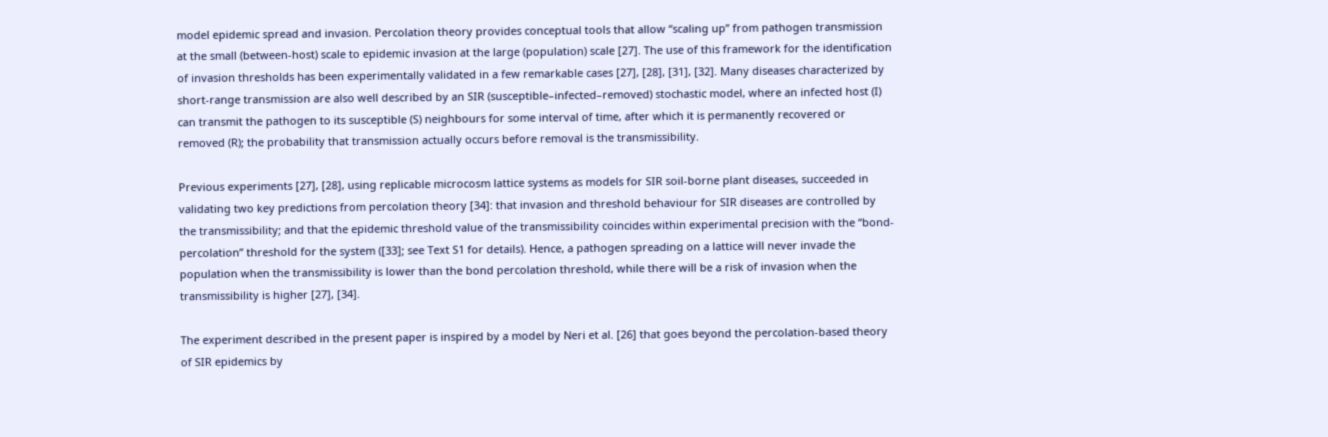model epidemic spread and invasion. Percolation theory provides conceptual tools that allow “scaling up” from pathogen transmission at the small (between-host) scale to epidemic invasion at the large (population) scale [27]. The use of this framework for the identification of invasion thresholds has been experimentally validated in a few remarkable cases [27], [28], [31], [32]. Many diseases characterized by short-range transmission are also well described by an SIR (susceptible–infected–removed) stochastic model, where an infected host (I) can transmit the pathogen to its susceptible (S) neighbours for some interval of time, after which it is permanently recovered or removed (R); the probability that transmission actually occurs before removal is the transmissibility.

Previous experiments [27], [28], using replicable microcosm lattice systems as models for SIR soil-borne plant diseases, succeeded in validating two key predictions from percolation theory [34]: that invasion and threshold behaviour for SIR diseases are controlled by the transmissibility; and that the epidemic threshold value of the transmissibility coincides within experimental precision with the “bond-percolation” threshold for the system ([33]; see Text S1 for details). Hence, a pathogen spreading on a lattice will never invade the population when the transmissibility is lower than the bond percolation threshold, while there will be a risk of invasion when the transmissibility is higher [27], [34].

The experiment described in the present paper is inspired by a model by Neri et al. [26] that goes beyond the percolation-based theory of SIR epidemics by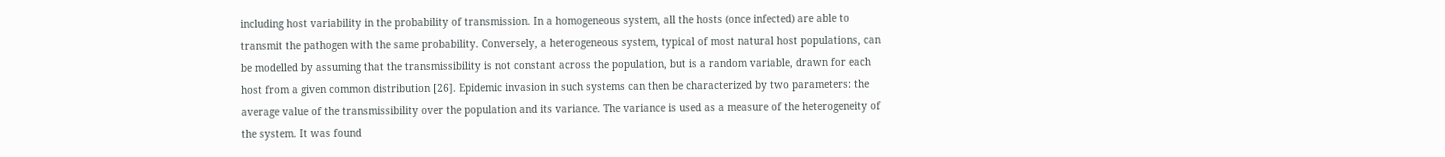including host variability in the probability of transmission. In a homogeneous system, all the hosts (once infected) are able to transmit the pathogen with the same probability. Conversely, a heterogeneous system, typical of most natural host populations, can be modelled by assuming that the transmissibility is not constant across the population, but is a random variable, drawn for each host from a given common distribution [26]. Epidemic invasion in such systems can then be characterized by two parameters: the average value of the transmissibility over the population and its variance. The variance is used as a measure of the heterogeneity of the system. It was found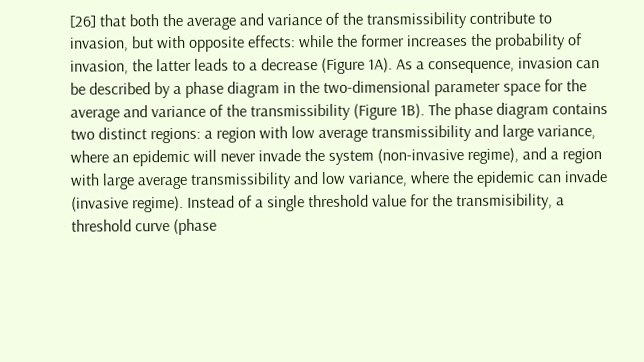[26] that both the average and variance of the transmissibility contribute to invasion, but with opposite effects: while the former increases the probability of invasion, the latter leads to a decrease (Figure 1A). As a consequence, invasion can be described by a phase diagram in the two-dimensional parameter space for the average and variance of the transmissibility (Figure 1B). The phase diagram contains two distinct regions: a region with low average transmissibility and large variance, where an epidemic will never invade the system (non-invasive regime), and a region with large average transmissibility and low variance, where the epidemic can invade (invasive regime). Instead of a single threshold value for the transmisibility, a threshold curve (phase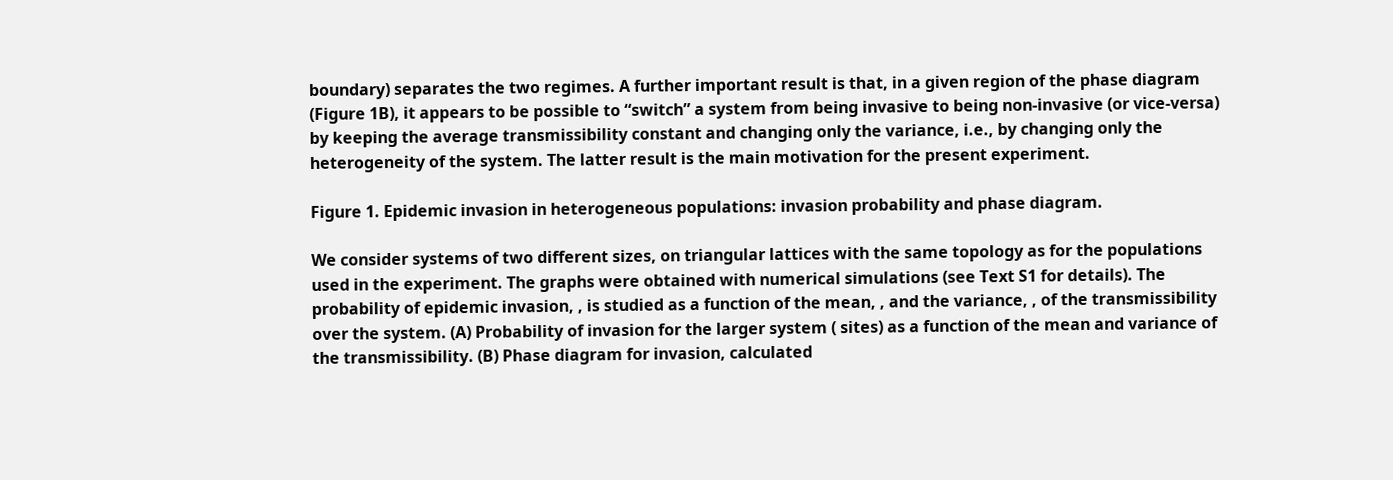boundary) separates the two regimes. A further important result is that, in a given region of the phase diagram (Figure 1B), it appears to be possible to “switch” a system from being invasive to being non-invasive (or vice-versa) by keeping the average transmissibility constant and changing only the variance, i.e., by changing only the heterogeneity of the system. The latter result is the main motivation for the present experiment.

Figure 1. Epidemic invasion in heterogeneous populations: invasion probability and phase diagram.

We consider systems of two different sizes, on triangular lattices with the same topology as for the populations used in the experiment. The graphs were obtained with numerical simulations (see Text S1 for details). The probability of epidemic invasion, , is studied as a function of the mean, , and the variance, , of the transmissibility over the system. (A) Probability of invasion for the larger system ( sites) as a function of the mean and variance of the transmissibility. (B) Phase diagram for invasion, calculated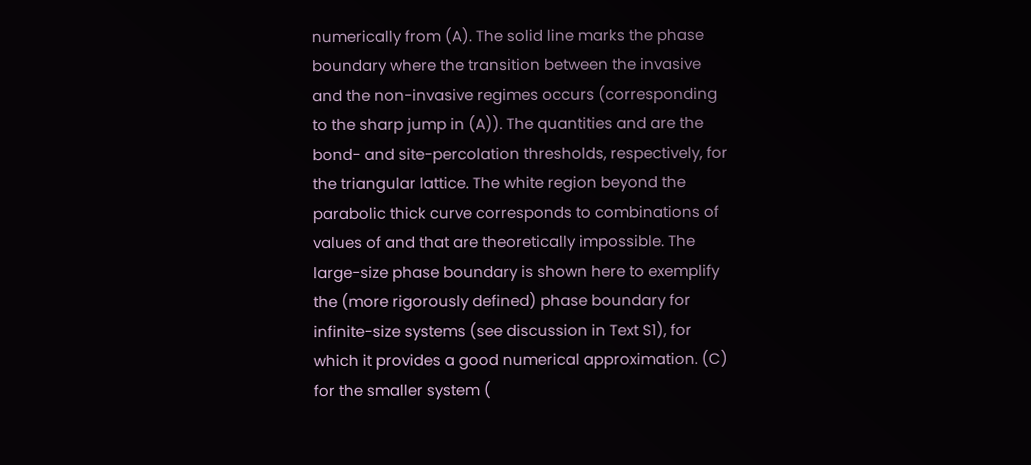numerically from (A). The solid line marks the phase boundary where the transition between the invasive and the non-invasive regimes occurs (corresponding to the sharp jump in (A)). The quantities and are the bond- and site-percolation thresholds, respectively, for the triangular lattice. The white region beyond the parabolic thick curve corresponds to combinations of values of and that are theoretically impossible. The large-size phase boundary is shown here to exemplify the (more rigorously defined) phase boundary for infinite-size systems (see discussion in Text S1), for which it provides a good numerical approximation. (C) for the smaller system (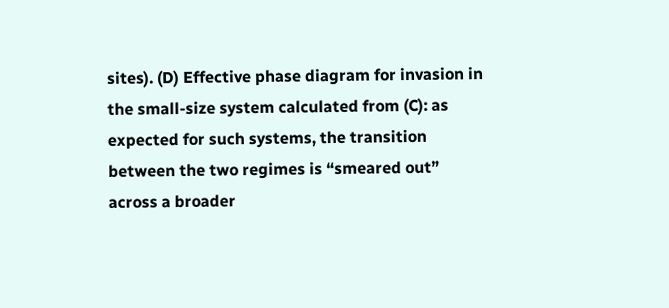sites). (D) Effective phase diagram for invasion in the small-size system calculated from (C): as expected for such systems, the transition between the two regimes is “smeared out” across a broader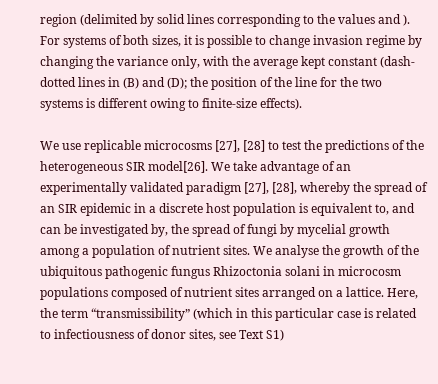region (delimited by solid lines corresponding to the values and ). For systems of both sizes, it is possible to change invasion regime by changing the variance only, with the average kept constant (dash-dotted lines in (B) and (D); the position of the line for the two systems is different owing to finite-size effects).

We use replicable microcosms [27], [28] to test the predictions of the heterogeneous SIR model[26]. We take advantage of an experimentally validated paradigm [27], [28], whereby the spread of an SIR epidemic in a discrete host population is equivalent to, and can be investigated by, the spread of fungi by mycelial growth among a population of nutrient sites. We analyse the growth of the ubiquitous pathogenic fungus Rhizoctonia solani in microcosm populations composed of nutrient sites arranged on a lattice. Here, the term “transmissibility” (which in this particular case is related to infectiousness of donor sites, see Text S1)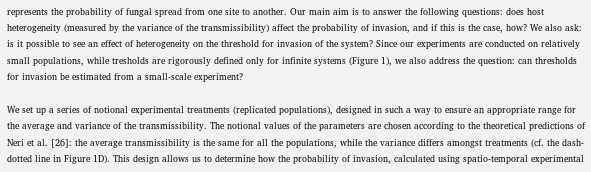represents the probability of fungal spread from one site to another. Our main aim is to answer the following questions: does host heterogeneity (measured by the variance of the transmissibility) affect the probability of invasion, and if this is the case, how? We also ask: is it possible to see an effect of heterogeneity on the threshold for invasion of the system? Since our experiments are conducted on relatively small populations, while tresholds are rigorously defined only for infinite systems (Figure 1), we also address the question: can thresholds for invasion be estimated from a small-scale experiment?

We set up a series of notional experimental treatments (replicated populations), designed in such a way to ensure an appropriate range for the average and variance of the transmissibility. The notional values of the parameters are chosen according to the theoretical predictions of Neri et al. [26]: the average transmissibility is the same for all the populations, while the variance differs amongst treatments (cf. the dash-dotted line in Figure 1D). This design allows us to determine how the probability of invasion, calculated using spatio-temporal experimental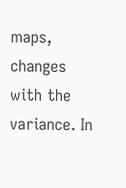maps, changes with the variance. In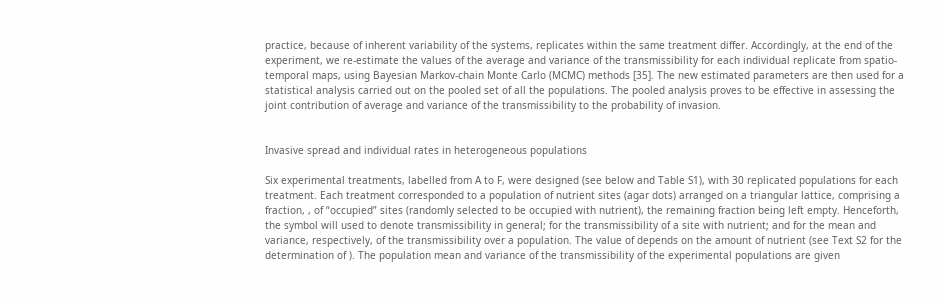practice, because of inherent variability of the systems, replicates within the same treatment differ. Accordingly, at the end of the experiment, we re-estimate the values of the average and variance of the transmissibility for each individual replicate from spatio-temporal maps, using Bayesian Markov-chain Monte Carlo (MCMC) methods [35]. The new estimated parameters are then used for a statistical analysis carried out on the pooled set of all the populations. The pooled analysis proves to be effective in assessing the joint contribution of average and variance of the transmissibility to the probability of invasion.


Invasive spread and individual rates in heterogeneous populations

Six experimental treatments, labelled from A to F, were designed (see below and Table S1), with 30 replicated populations for each treatment. Each treatment corresponded to a population of nutrient sites (agar dots) arranged on a triangular lattice, comprising a fraction, , of “occupied” sites (randomly selected to be occupied with nutrient), the remaining fraction being left empty. Henceforth, the symbol will used to denote transmissibility in general; for the transmissibility of a site with nutrient; and for the mean and variance, respectively, of the transmissibility over a population. The value of depends on the amount of nutrient (see Text S2 for the determination of ). The population mean and variance of the transmissibility of the experimental populations are given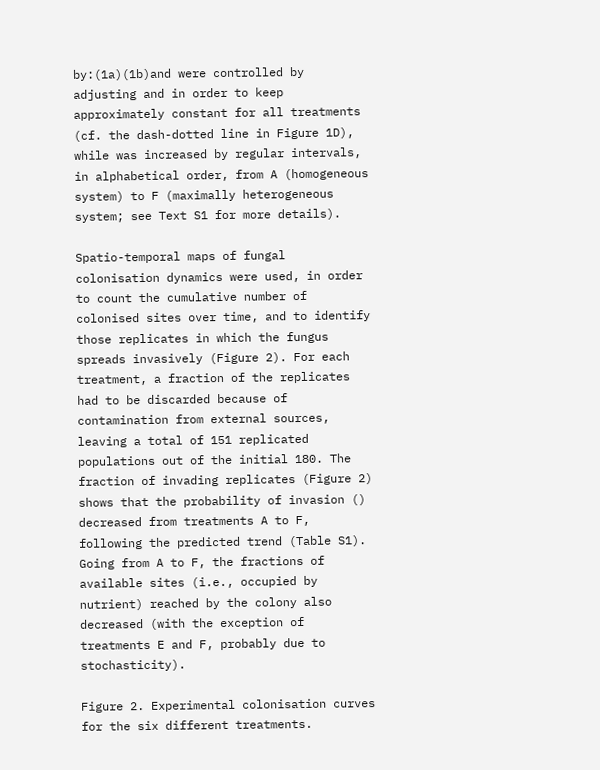by:(1a)(1b)and were controlled by adjusting and in order to keep approximately constant for all treatments (cf. the dash-dotted line in Figure 1D), while was increased by regular intervals, in alphabetical order, from A (homogeneous system) to F (maximally heterogeneous system; see Text S1 for more details).

Spatio-temporal maps of fungal colonisation dynamics were used, in order to count the cumulative number of colonised sites over time, and to identify those replicates in which the fungus spreads invasively (Figure 2). For each treatment, a fraction of the replicates had to be discarded because of contamination from external sources, leaving a total of 151 replicated populations out of the initial 180. The fraction of invading replicates (Figure 2) shows that the probability of invasion () decreased from treatments A to F, following the predicted trend (Table S1). Going from A to F, the fractions of available sites (i.e., occupied by nutrient) reached by the colony also decreased (with the exception of treatments E and F, probably due to stochasticity).

Figure 2. Experimental colonisation curves for the six different treatments.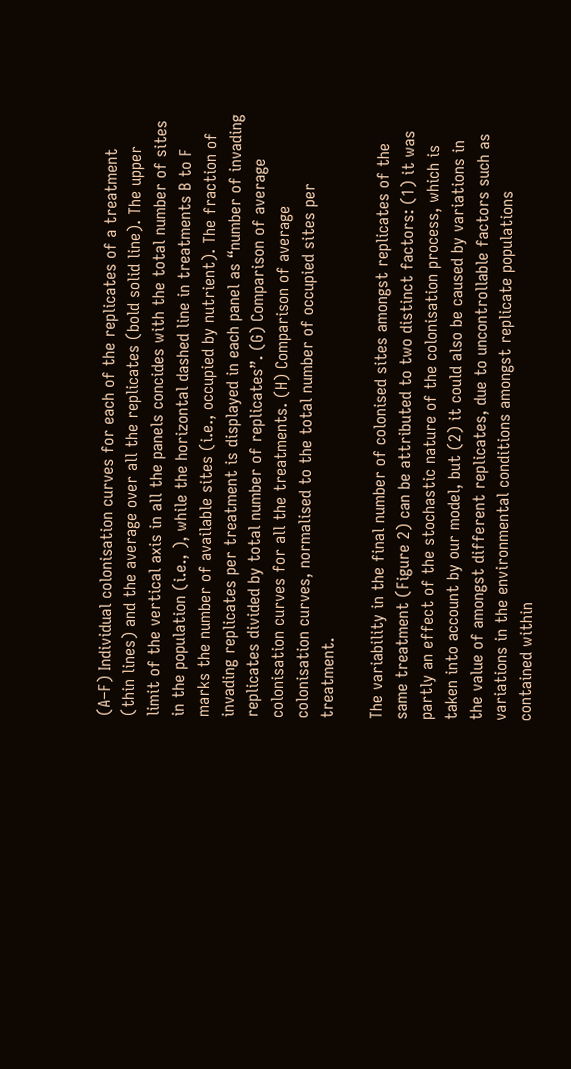(A–F) Individual colonisation curves for each of the replicates of a treatment (thin lines) and the average over all the replicates (bold solid line). The upper limit of the vertical axis in all the panels concides with the total number of sites in the population (i.e., ), while the horizontal dashed line in treatments B to F marks the number of available sites (i.e., occupied by nutrient). The fraction of invading replicates per treatment is displayed in each panel as “number of invading replicates divided by total number of replicates”. (G) Comparison of average colonisation curves for all the treatments. (H) Comparison of average colonisation curves, normalised to the total number of occupied sites per treatment.

The variability in the final number of colonised sites amongst replicates of the same treatment (Figure 2) can be attributed to two distinct factors: (1) it was partly an effect of the stochastic nature of the colonisation process, which is taken into account by our model, but (2) it could also be caused by variations in the value of amongst different replicates, due to uncontrollable factors such as variations in the environmental conditions amongst replicate populations contained within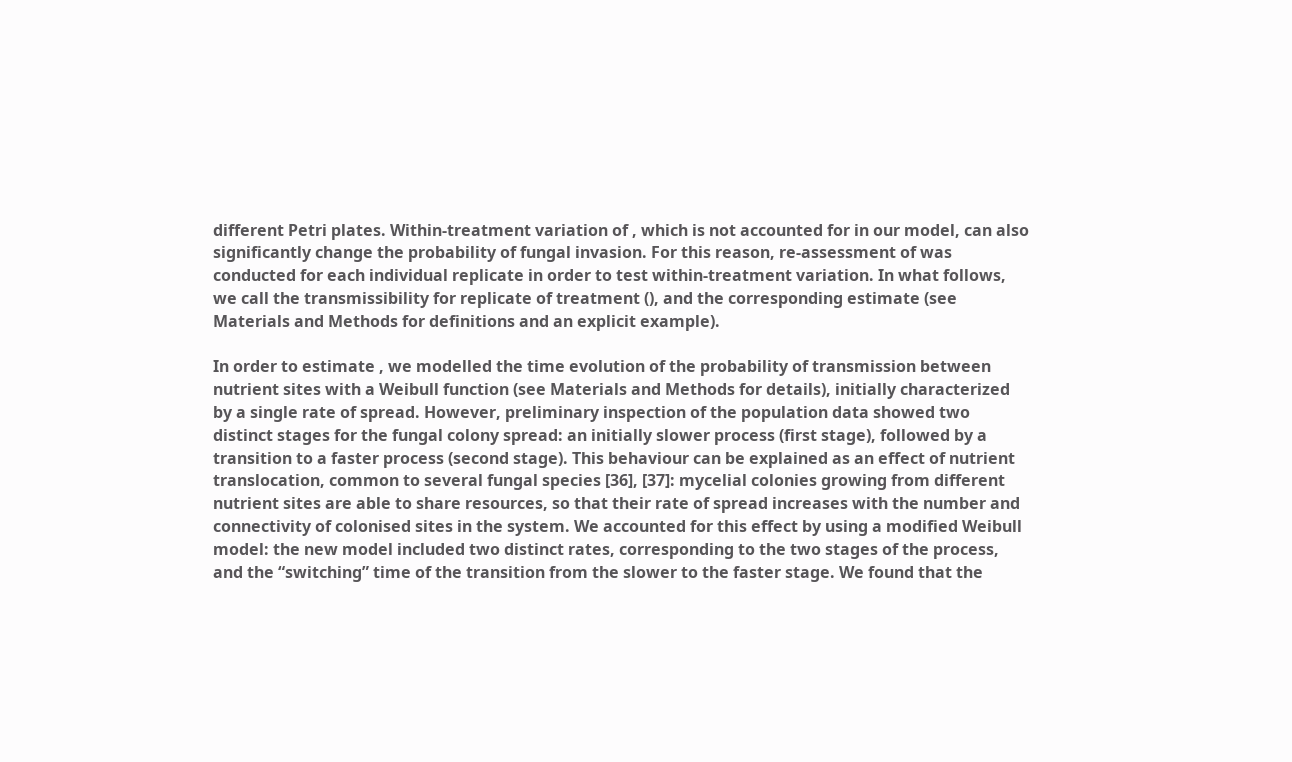different Petri plates. Within-treatment variation of , which is not accounted for in our model, can also significantly change the probability of fungal invasion. For this reason, re-assessment of was conducted for each individual replicate in order to test within-treatment variation. In what follows, we call the transmissibility for replicate of treatment (), and the corresponding estimate (see Materials and Methods for definitions and an explicit example).

In order to estimate , we modelled the time evolution of the probability of transmission between nutrient sites with a Weibull function (see Materials and Methods for details), initially characterized by a single rate of spread. However, preliminary inspection of the population data showed two distinct stages for the fungal colony spread: an initially slower process (first stage), followed by a transition to a faster process (second stage). This behaviour can be explained as an effect of nutrient translocation, common to several fungal species [36], [37]: mycelial colonies growing from different nutrient sites are able to share resources, so that their rate of spread increases with the number and connectivity of colonised sites in the system. We accounted for this effect by using a modified Weibull model: the new model included two distinct rates, corresponding to the two stages of the process, and the “switching” time of the transition from the slower to the faster stage. We found that the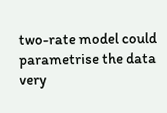two-rate model could parametrise the data very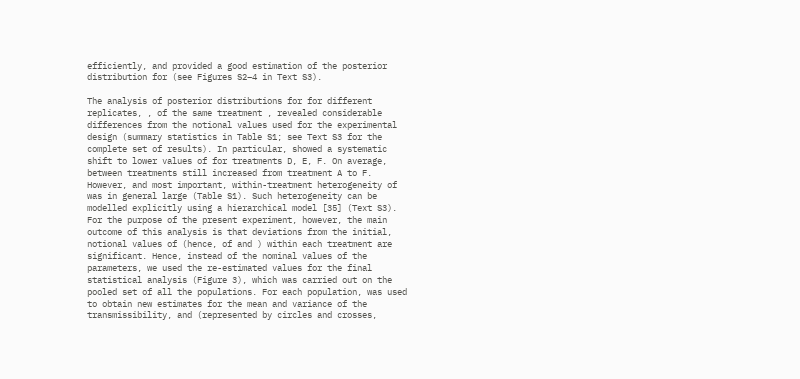efficiently, and provided a good estimation of the posterior distribution for (see Figures S2–4 in Text S3).

The analysis of posterior distributions for for different replicates, , of the same treatment , revealed considerable differences from the notional values used for the experimental design (summary statistics in Table S1; see Text S3 for the complete set of results). In particular, showed a systematic shift to lower values of for treatments D, E, F. On average, between treatments still increased from treatment A to F. However, and most important, within-treatment heterogeneity of was in general large (Table S1). Such heterogeneity can be modelled explicitly using a hierarchical model [35] (Text S3). For the purpose of the present experiment, however, the main outcome of this analysis is that deviations from the initial, notional values of (hence, of and ) within each treatment are significant. Hence, instead of the nominal values of the parameters, we used the re-estimated values for the final statistical analysis (Figure 3), which was carried out on the pooled set of all the populations. For each population, was used to obtain new estimates for the mean and variance of the transmissibility, and (represented by circles and crosses,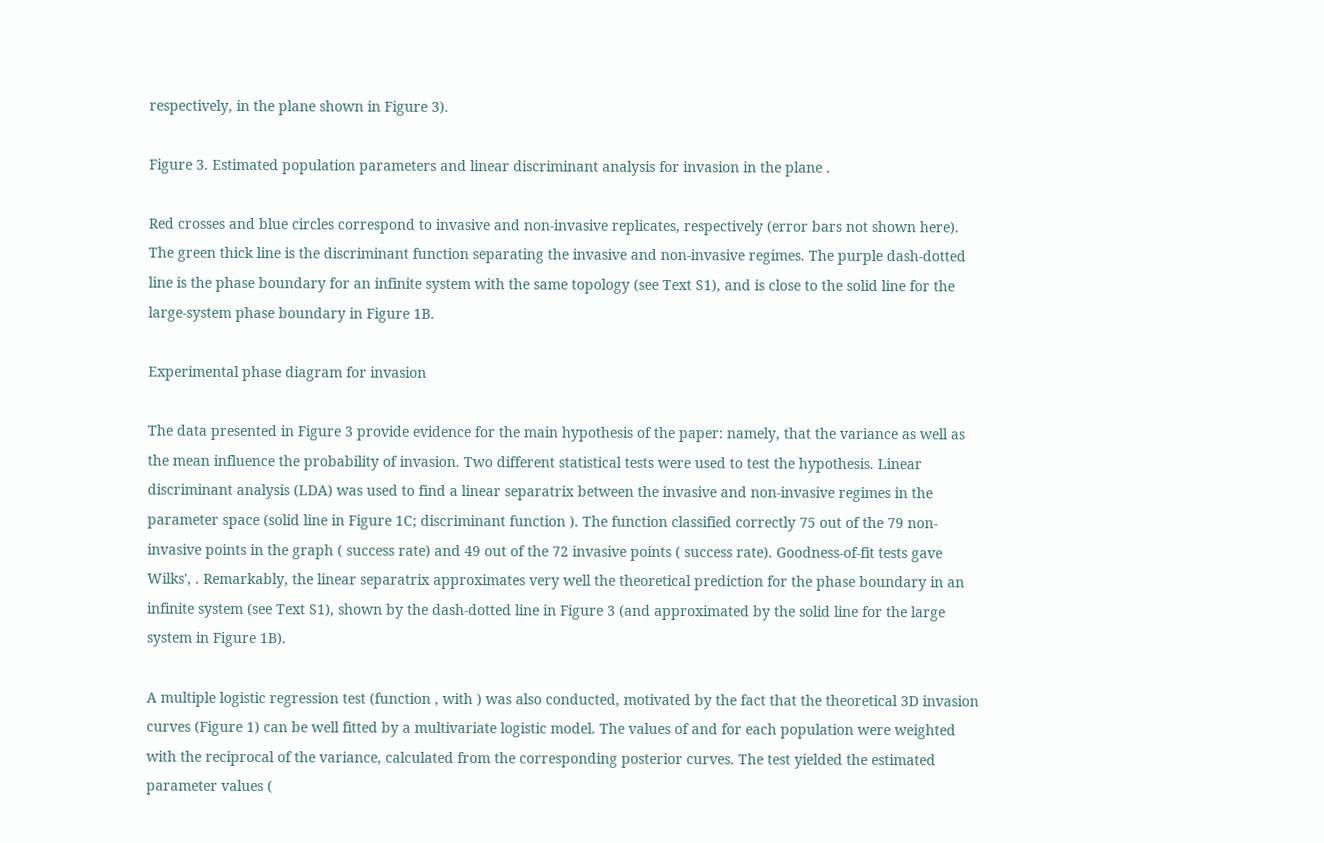respectively, in the plane shown in Figure 3).

Figure 3. Estimated population parameters and linear discriminant analysis for invasion in the plane .

Red crosses and blue circles correspond to invasive and non-invasive replicates, respectively (error bars not shown here). The green thick line is the discriminant function separating the invasive and non-invasive regimes. The purple dash-dotted line is the phase boundary for an infinite system with the same topology (see Text S1), and is close to the solid line for the large-system phase boundary in Figure 1B.

Experimental phase diagram for invasion

The data presented in Figure 3 provide evidence for the main hypothesis of the paper: namely, that the variance as well as the mean influence the probability of invasion. Two different statistical tests were used to test the hypothesis. Linear discriminant analysis (LDA) was used to find a linear separatrix between the invasive and non-invasive regimes in the parameter space (solid line in Figure 1C; discriminant function ). The function classified correctly 75 out of the 79 non-invasive points in the graph ( success rate) and 49 out of the 72 invasive points ( success rate). Goodness-of-fit tests gave Wilks', . Remarkably, the linear separatrix approximates very well the theoretical prediction for the phase boundary in an infinite system (see Text S1), shown by the dash-dotted line in Figure 3 (and approximated by the solid line for the large system in Figure 1B).

A multiple logistic regression test (function , with ) was also conducted, motivated by the fact that the theoretical 3D invasion curves (Figure 1) can be well fitted by a multivariate logistic model. The values of and for each population were weighted with the reciprocal of the variance, calculated from the corresponding posterior curves. The test yielded the estimated parameter values (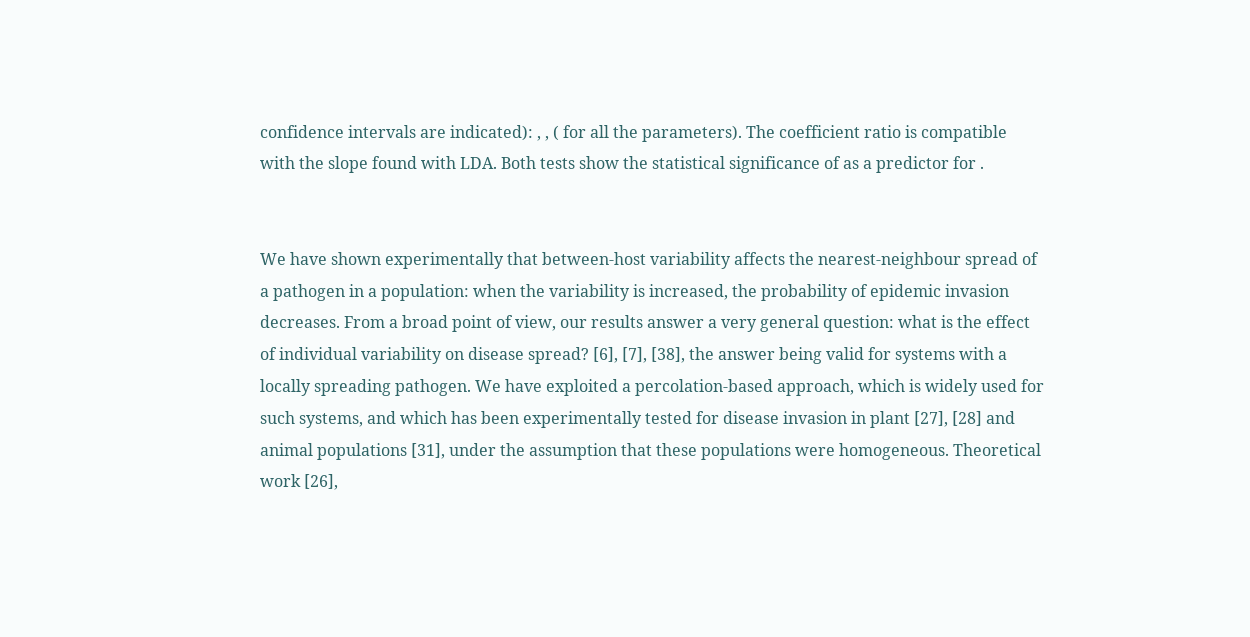confidence intervals are indicated): , , ( for all the parameters). The coefficient ratio is compatible with the slope found with LDA. Both tests show the statistical significance of as a predictor for .


We have shown experimentally that between-host variability affects the nearest-neighbour spread of a pathogen in a population: when the variability is increased, the probability of epidemic invasion decreases. From a broad point of view, our results answer a very general question: what is the effect of individual variability on disease spread? [6], [7], [38], the answer being valid for systems with a locally spreading pathogen. We have exploited a percolation-based approach, which is widely used for such systems, and which has been experimentally tested for disease invasion in plant [27], [28] and animal populations [31], under the assumption that these populations were homogeneous. Theoretical work [26],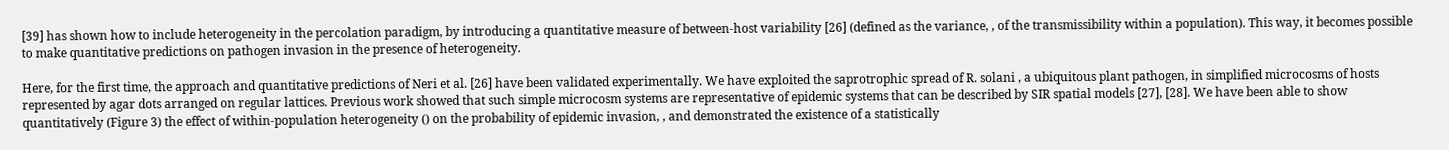[39] has shown how to include heterogeneity in the percolation paradigm, by introducing a quantitative measure of between-host variability [26] (defined as the variance, , of the transmissibility within a population). This way, it becomes possible to make quantitative predictions on pathogen invasion in the presence of heterogeneity.

Here, for the first time, the approach and quantitative predictions of Neri et al. [26] have been validated experimentally. We have exploited the saprotrophic spread of R. solani , a ubiquitous plant pathogen, in simplified microcosms of hosts represented by agar dots arranged on regular lattices. Previous work showed that such simple microcosm systems are representative of epidemic systems that can be described by SIR spatial models [27], [28]. We have been able to show quantitatively (Figure 3) the effect of within-population heterogeneity () on the probability of epidemic invasion, , and demonstrated the existence of a statistically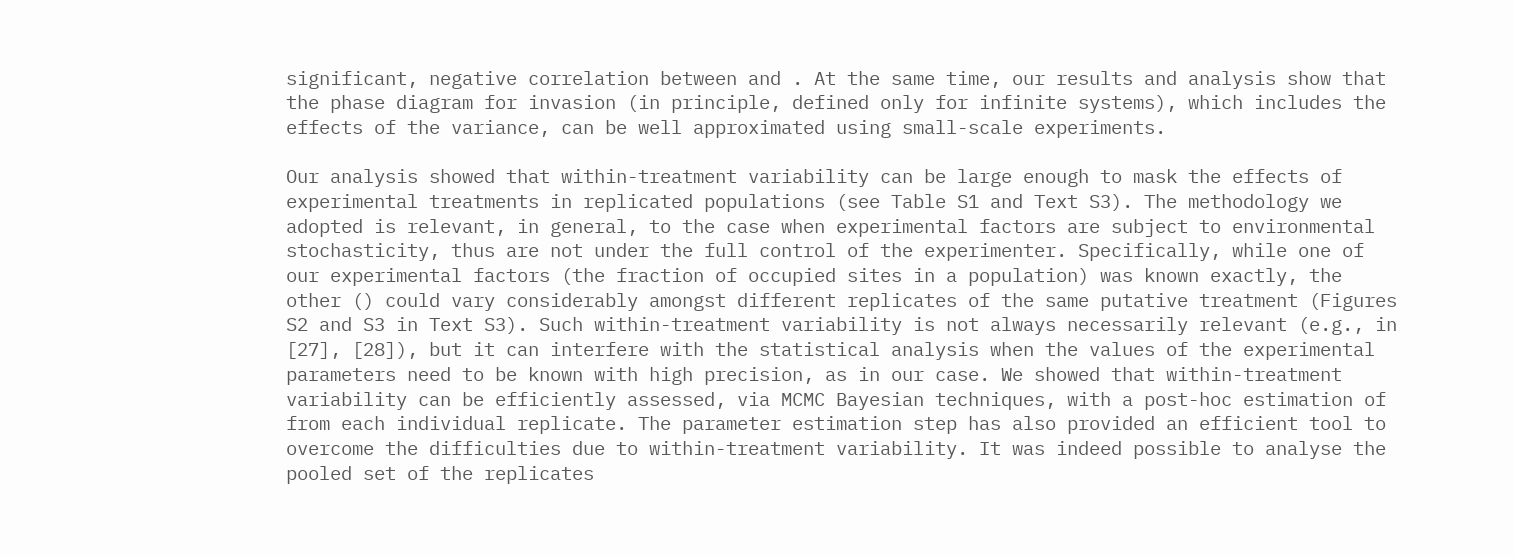significant, negative correlation between and . At the same time, our results and analysis show that the phase diagram for invasion (in principle, defined only for infinite systems), which includes the effects of the variance, can be well approximated using small-scale experiments.

Our analysis showed that within-treatment variability can be large enough to mask the effects of experimental treatments in replicated populations (see Table S1 and Text S3). The methodology we adopted is relevant, in general, to the case when experimental factors are subject to environmental stochasticity, thus are not under the full control of the experimenter. Specifically, while one of our experimental factors (the fraction of occupied sites in a population) was known exactly, the other () could vary considerably amongst different replicates of the same putative treatment (Figures S2 and S3 in Text S3). Such within-treatment variability is not always necessarily relevant (e.g., in [27], [28]), but it can interfere with the statistical analysis when the values of the experimental parameters need to be known with high precision, as in our case. We showed that within-treatment variability can be efficiently assessed, via MCMC Bayesian techniques, with a post-hoc estimation of from each individual replicate. The parameter estimation step has also provided an efficient tool to overcome the difficulties due to within-treatment variability. It was indeed possible to analyse the pooled set of the replicates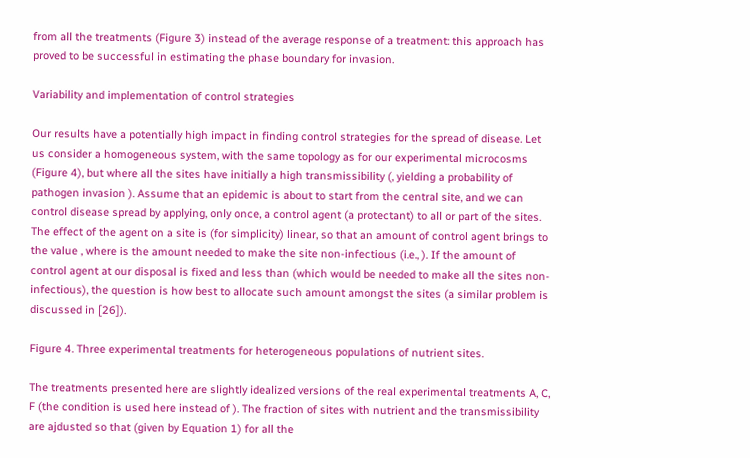from all the treatments (Figure 3) instead of the average response of a treatment: this approach has proved to be successful in estimating the phase boundary for invasion.

Variability and implementation of control strategies

Our results have a potentially high impact in finding control strategies for the spread of disease. Let us consider a homogeneous system, with the same topology as for our experimental microcosms (Figure 4), but where all the sites have initially a high transmissibility (, yielding a probability of pathogen invasion ). Assume that an epidemic is about to start from the central site, and we can control disease spread by applying, only once, a control agent (a protectant) to all or part of the sites. The effect of the agent on a site is (for simplicity) linear, so that an amount of control agent brings to the value , where is the amount needed to make the site non-infectious (i.e., ). If the amount of control agent at our disposal is fixed and less than (which would be needed to make all the sites non-infectious), the question is how best to allocate such amount amongst the sites (a similar problem is discussed in [26]).

Figure 4. Three experimental treatments for heterogeneous populations of nutrient sites.

The treatments presented here are slightly idealized versions of the real experimental treatments A, C, F (the condition is used here instead of ). The fraction of sites with nutrient and the transmissibility are ajdusted so that (given by Equation 1) for all the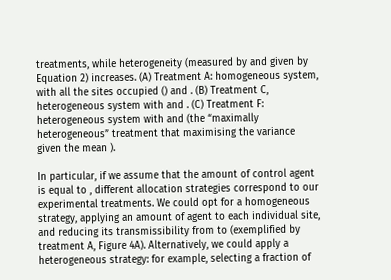treatments, while heterogeneity (measured by and given by Equation 2) increases. (A) Treatment A: homogeneous system, with all the sites occupied () and . (B) Treatment C, heterogeneous system with and . (C) Treatment F: heterogeneous system with and (the “maximally heterogeneous” treatment that maximising the variance given the mean ).

In particular, if we assume that the amount of control agent is equal to , different allocation strategies correspond to our experimental treatments. We could opt for a homogeneous strategy, applying an amount of agent to each individual site, and reducing its transmissibility from to (exemplified by treatment A, Figure 4A). Alternatively, we could apply a heterogeneous strategy: for example, selecting a fraction of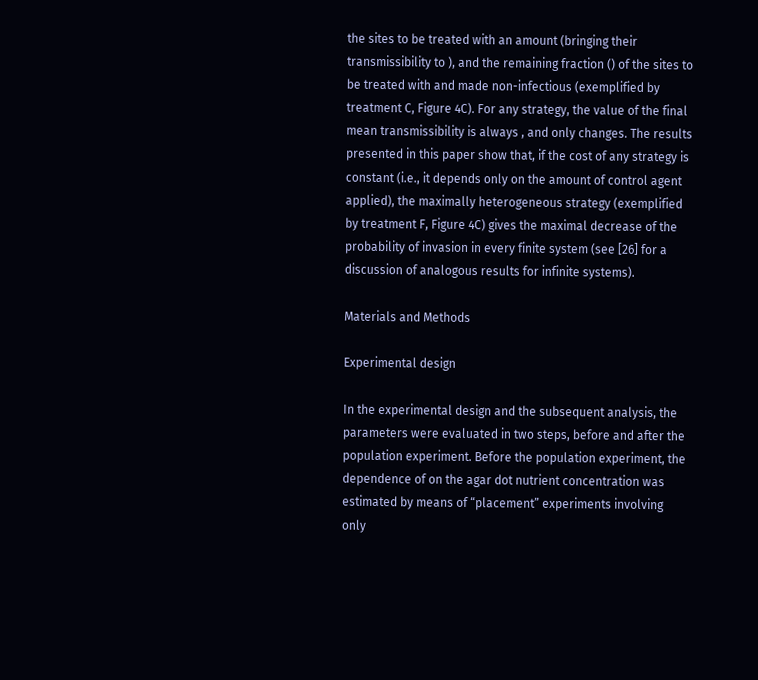the sites to be treated with an amount (bringing their transmissibility to ), and the remaining fraction () of the sites to be treated with and made non-infectious (exemplified by treatment C, Figure 4C). For any strategy, the value of the final mean transmissibility is always , and only changes. The results presented in this paper show that, if the cost of any strategy is constant (i.e., it depends only on the amount of control agent applied), the maximally heterogeneous strategy (exemplified by treatment F, Figure 4C) gives the maximal decrease of the probability of invasion in every finite system (see [26] for a discussion of analogous results for infinite systems).

Materials and Methods

Experimental design

In the experimental design and the subsequent analysis, the parameters were evaluated in two steps, before and after the population experiment. Before the population experiment, the dependence of on the agar dot nutrient concentration was estimated by means of “placement” experiments involving only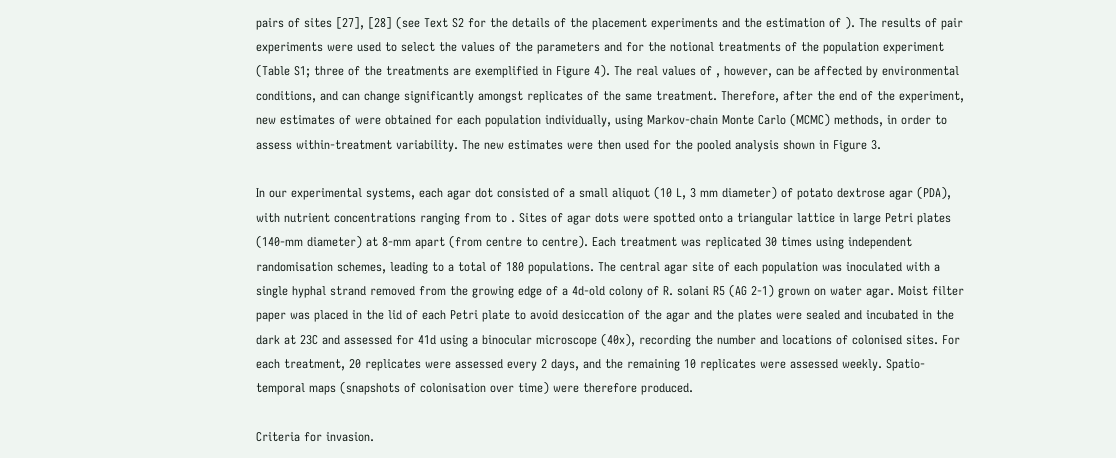pairs of sites [27], [28] (see Text S2 for the details of the placement experiments and the estimation of ). The results of pair experiments were used to select the values of the parameters and for the notional treatments of the population experiment (Table S1; three of the treatments are exemplified in Figure 4). The real values of , however, can be affected by environmental conditions, and can change significantly amongst replicates of the same treatment. Therefore, after the end of the experiment, new estimates of were obtained for each population individually, using Markov-chain Monte Carlo (MCMC) methods, in order to assess within-treatment variability. The new estimates were then used for the pooled analysis shown in Figure 3.

In our experimental systems, each agar dot consisted of a small aliquot (10 L, 3 mm diameter) of potato dextrose agar (PDA), with nutrient concentrations ranging from to . Sites of agar dots were spotted onto a triangular lattice in large Petri plates (140-mm diameter) at 8-mm apart (from centre to centre). Each treatment was replicated 30 times using independent randomisation schemes, leading to a total of 180 populations. The central agar site of each population was inoculated with a single hyphal strand removed from the growing edge of a 4d-old colony of R. solani R5 (AG 2-1) grown on water agar. Moist filter paper was placed in the lid of each Petri plate to avoid desiccation of the agar and the plates were sealed and incubated in the dark at 23C and assessed for 41d using a binocular microscope (40x), recording the number and locations of colonised sites. For each treatment, 20 replicates were assessed every 2 days, and the remaining 10 replicates were assessed weekly. Spatio-temporal maps (snapshots of colonisation over time) were therefore produced.

Criteria for invasion.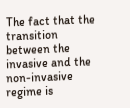The fact that the transition between the invasive and the non-invasive regime is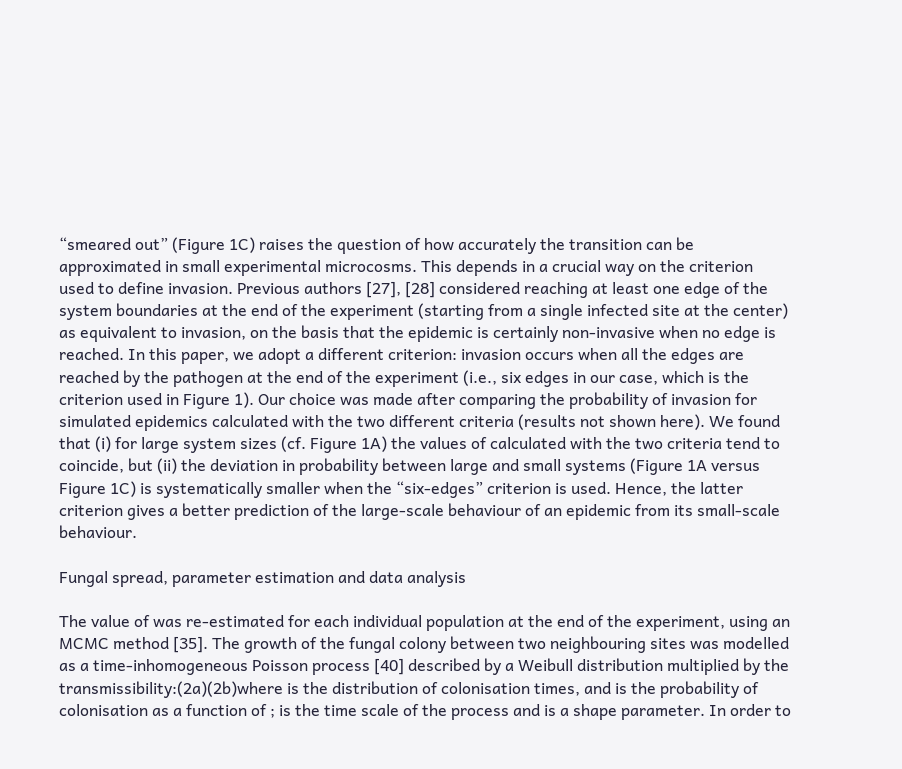“smeared out” (Figure 1C) raises the question of how accurately the transition can be approximated in small experimental microcosms. This depends in a crucial way on the criterion used to define invasion. Previous authors [27], [28] considered reaching at least one edge of the system boundaries at the end of the experiment (starting from a single infected site at the center) as equivalent to invasion, on the basis that the epidemic is certainly non-invasive when no edge is reached. In this paper, we adopt a different criterion: invasion occurs when all the edges are reached by the pathogen at the end of the experiment (i.e., six edges in our case, which is the criterion used in Figure 1). Our choice was made after comparing the probability of invasion for simulated epidemics calculated with the two different criteria (results not shown here). We found that (i) for large system sizes (cf. Figure 1A) the values of calculated with the two criteria tend to coincide, but (ii) the deviation in probability between large and small systems (Figure 1A versus Figure 1C) is systematically smaller when the “six-edges” criterion is used. Hence, the latter criterion gives a better prediction of the large-scale behaviour of an epidemic from its small-scale behaviour.

Fungal spread, parameter estimation and data analysis

The value of was re-estimated for each individual population at the end of the experiment, using an MCMC method [35]. The growth of the fungal colony between two neighbouring sites was modelled as a time-inhomogeneous Poisson process [40] described by a Weibull distribution multiplied by the transmissibility:(2a)(2b)where is the distribution of colonisation times, and is the probability of colonisation as a function of ; is the time scale of the process and is a shape parameter. In order to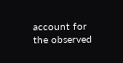account for the observed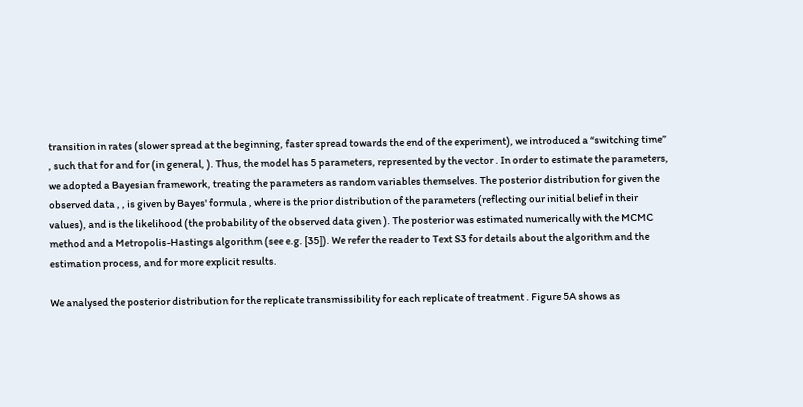transition in rates (slower spread at the beginning, faster spread towards the end of the experiment), we introduced a “switching time” , such that for and for (in general, ). Thus, the model has 5 parameters, represented by the vector . In order to estimate the parameters, we adopted a Bayesian framework, treating the parameters as random variables themselves. The posterior distribution for given the observed data , , is given by Bayes' formula , where is the prior distribution of the parameters (reflecting our initial belief in their values), and is the likelihood (the probability of the observed data given ). The posterior was estimated numerically with the MCMC method and a Metropolis-Hastings algorithm (see e.g. [35]). We refer the reader to Text S3 for details about the algorithm and the estimation process, and for more explicit results.

We analysed the posterior distribution for the replicate transmissibility for each replicate of treatment . Figure 5A shows as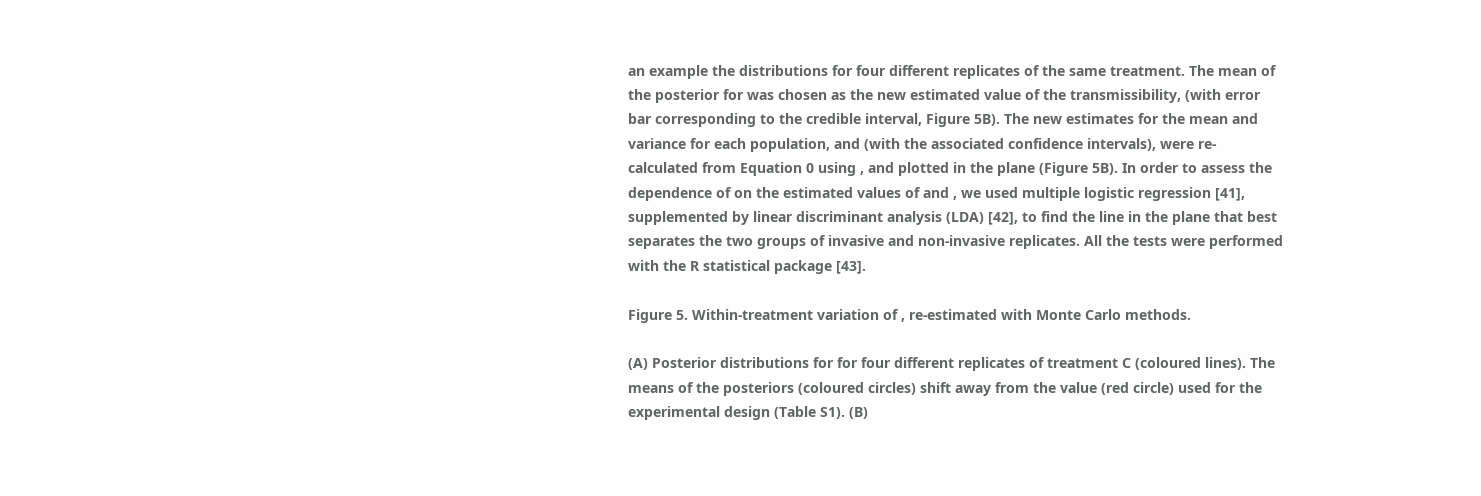an example the distributions for four different replicates of the same treatment. The mean of the posterior for was chosen as the new estimated value of the transmissibility, (with error bar corresponding to the credible interval, Figure 5B). The new estimates for the mean and variance for each population, and (with the associated confidence intervals), were re-calculated from Equation 0 using , and plotted in the plane (Figure 5B). In order to assess the dependence of on the estimated values of and , we used multiple logistic regression [41], supplemented by linear discriminant analysis (LDA) [42], to find the line in the plane that best separates the two groups of invasive and non-invasive replicates. All the tests were performed with the R statistical package [43].

Figure 5. Within-treatment variation of , re-estimated with Monte Carlo methods.

(A) Posterior distributions for for four different replicates of treatment C (coloured lines). The means of the posteriors (coloured circles) shift away from the value (red circle) used for the experimental design (Table S1). (B)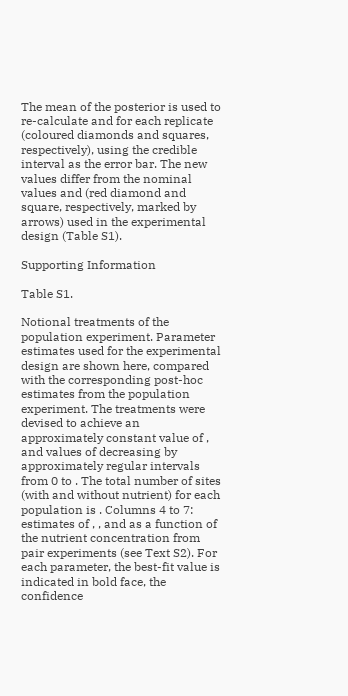The mean of the posterior is used to re-calculate and for each replicate (coloured diamonds and squares, respectively), using the credible interval as the error bar. The new values differ from the nominal values and (red diamond and square, respectively, marked by arrows) used in the experimental design (Table S1).

Supporting Information

Table S1.

Notional treatments of the population experiment. Parameter estimates used for the experimental design are shown here, compared with the corresponding post-hoc estimates from the population experiment. The treatments were devised to achieve an approximately constant value of , and values of decreasing by approximately regular intervals from 0 to . The total number of sites (with and without nutrient) for each population is . Columns 4 to 7: estimates of , , and as a function of the nutrient concentration from pair experiments (see Text S2). For each parameter, the best-fit value is indicated in bold face, the confidence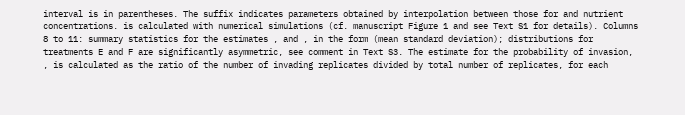interval is in parentheses. The suffix indicates parameters obtained by interpolation between those for and nutrient concentrations. is calculated with numerical simulations (cf. manuscript Figure 1 and see Text S1 for details). Columns 8 to 11: summary statistics for the estimates , and , in the form (mean standard deviation); distributions for treatments E and F are significantly asymmetric, see comment in Text S3. The estimate for the probability of invasion, , is calculated as the ratio of the number of invading replicates divided by total number of replicates, for each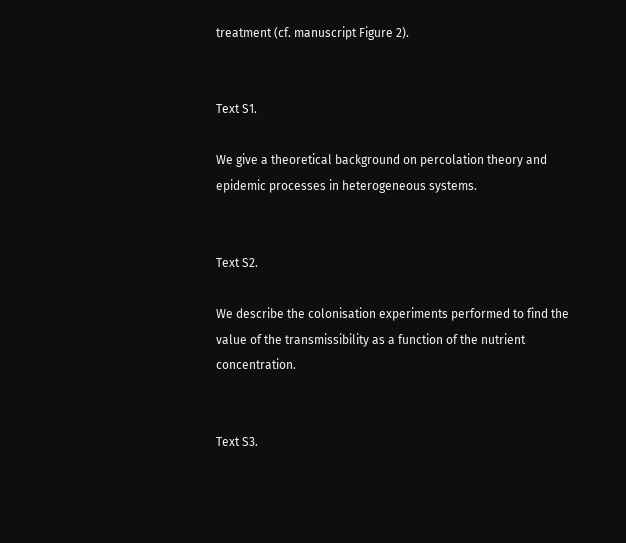treatment (cf. manuscript Figure 2).


Text S1.

We give a theoretical background on percolation theory and epidemic processes in heterogeneous systems.


Text S2.

We describe the colonisation experiments performed to find the value of the transmissibility as a function of the nutrient concentration.


Text S3.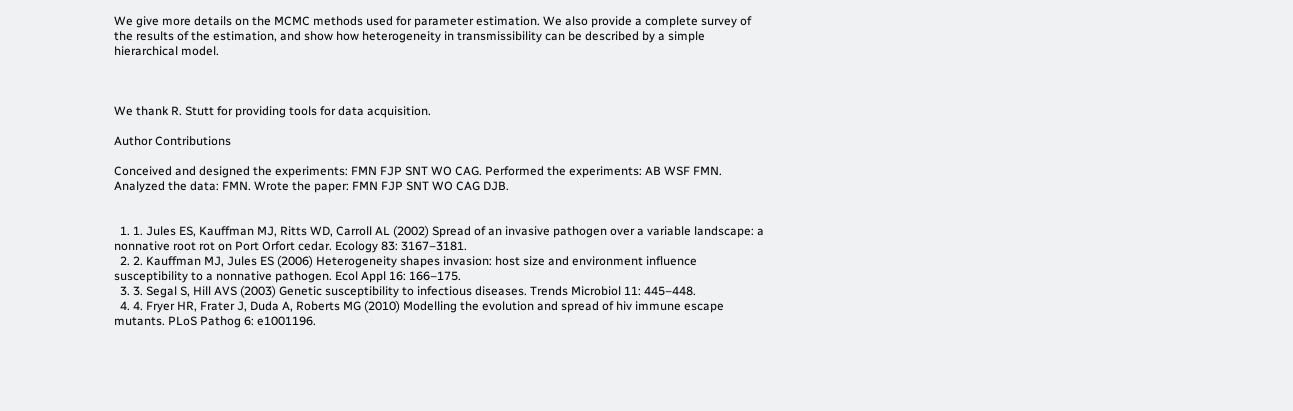We give more details on the MCMC methods used for parameter estimation. We also provide a complete survey of the results of the estimation, and show how heterogeneity in transmissibility can be described by a simple hierarchical model.



We thank R. Stutt for providing tools for data acquisition.

Author Contributions

Conceived and designed the experiments: FMN FJP SNT WO CAG. Performed the experiments: AB WSF FMN. Analyzed the data: FMN. Wrote the paper: FMN FJP SNT WO CAG DJB.


  1. 1. Jules ES, Kauffman MJ, Ritts WD, Carroll AL (2002) Spread of an invasive pathogen over a variable landscape: a nonnative root rot on Port Orfort cedar. Ecology 83: 3167–3181.
  2. 2. Kauffman MJ, Jules ES (2006) Heterogeneity shapes invasion: host size and environment influence susceptibility to a nonnative pathogen. Ecol Appl 16: 166–175.
  3. 3. Segal S, Hill AVS (2003) Genetic susceptibility to infectious diseases. Trends Microbiol 11: 445–448.
  4. 4. Fryer HR, Frater J, Duda A, Roberts MG (2010) Modelling the evolution and spread of hiv immune escape mutants. PLoS Pathog 6: e1001196.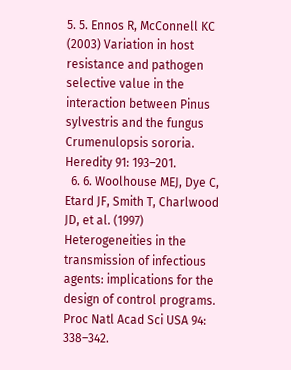5. 5. Ennos R, McConnell KC (2003) Variation in host resistance and pathogen selective value in the interaction between Pinus sylvestris and the fungus Crumenulopsis sororia. Heredity 91: 193–201.
  6. 6. Woolhouse MEJ, Dye C, Etard JF, Smith T, Charlwood JD, et al. (1997) Heterogeneities in the transmission of infectious agents: implications for the design of control programs. Proc Natl Acad Sci USA 94: 338–342.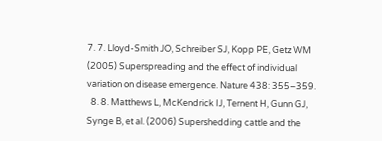7. 7. Lloyd-Smith JO, Schreiber SJ, Kopp PE, Getz WM (2005) Superspreading and the effect of individual variation on disease emergence. Nature 438: 355–359.
  8. 8. Matthews L, McKendrick IJ, Ternent H, Gunn GJ, Synge B, et al. (2006) Supershedding cattle and the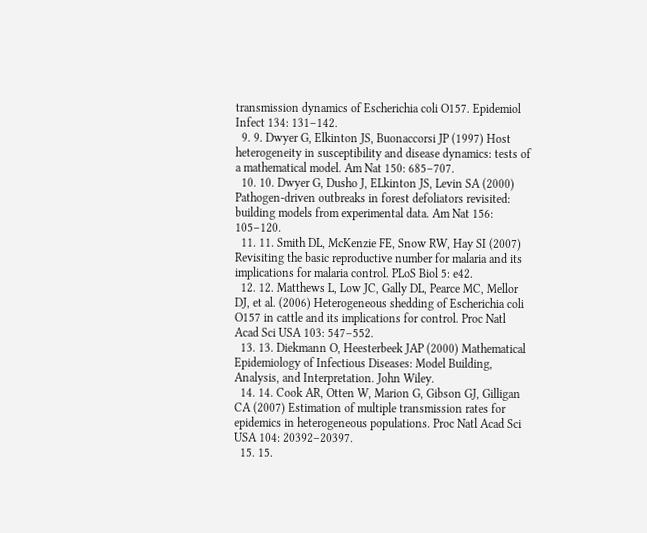transmission dynamics of Escherichia coli O157. Epidemiol Infect 134: 131–142.
  9. 9. Dwyer G, Elkinton JS, Buonaccorsi JP (1997) Host heterogeneity in susceptibility and disease dynamics: tests of a mathematical model. Am Nat 150: 685–707.
  10. 10. Dwyer G, Dusho J, ELkinton JS, Levin SA (2000) Pathogen-driven outbreaks in forest defoliators revisited: building models from experimental data. Am Nat 156: 105–120.
  11. 11. Smith DL, McKenzie FE, Snow RW, Hay SI (2007) Revisiting the basic reproductive number for malaria and its implications for malaria control. PLoS Biol 5: e42.
  12. 12. Matthews L, Low JC, Gally DL, Pearce MC, Mellor DJ, et al. (2006) Heterogeneous shedding of Escherichia coli O157 in cattle and its implications for control. Proc Natl Acad Sci USA 103: 547–552.
  13. 13. Diekmann O, Heesterbeek JAP (2000) Mathematical Epidemiology of Infectious Diseases: Model Building, Analysis, and Interpretation. John Wiley.
  14. 14. Cook AR, Otten W, Marion G, Gibson GJ, Gilligan CA (2007) Estimation of multiple transmission rates for epidemics in heterogeneous populations. Proc Natl Acad Sci USA 104: 20392–20397.
  15. 15.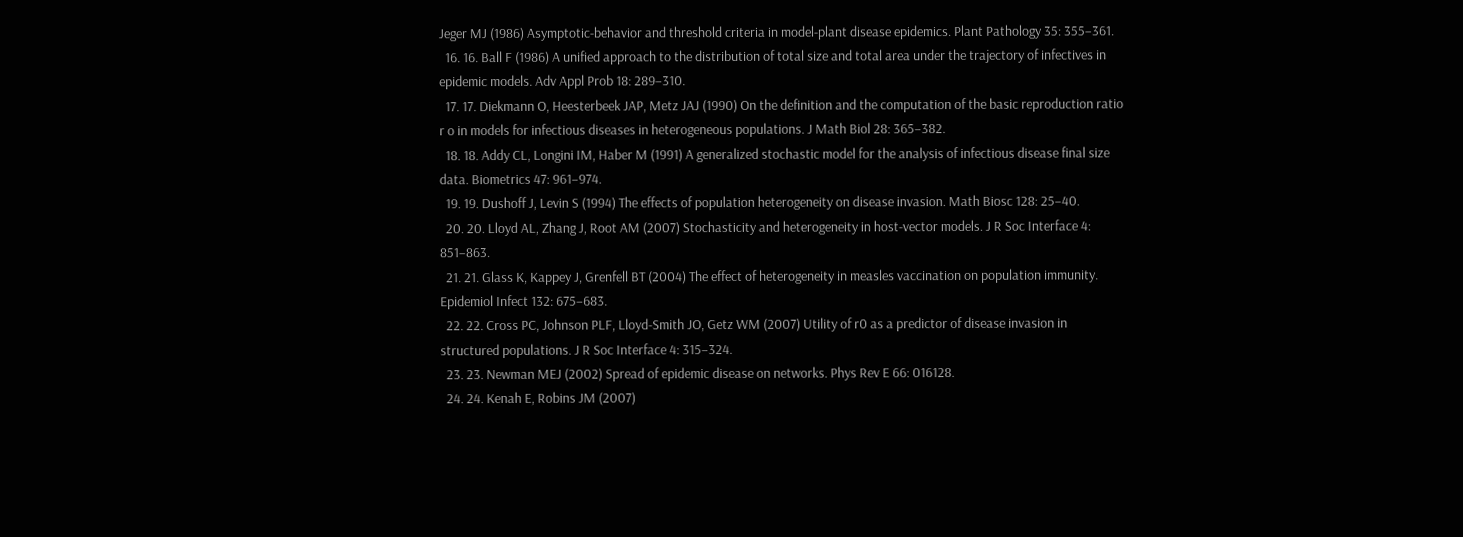Jeger MJ (1986) Asymptotic-behavior and threshold criteria in model-plant disease epidemics. Plant Pathology 35: 355–361.
  16. 16. Ball F (1986) A unified approach to the distribution of total size and total area under the trajectory of infectives in epidemic models. Adv Appl Prob 18: 289–310.
  17. 17. Diekmann O, Heesterbeek JAP, Metz JAJ (1990) On the definition and the computation of the basic reproduction ratio r o in models for infectious diseases in heterogeneous populations. J Math Biol 28: 365–382.
  18. 18. Addy CL, Longini IM, Haber M (1991) A generalized stochastic model for the analysis of infectious disease final size data. Biometrics 47: 961–974.
  19. 19. Dushoff J, Levin S (1994) The effects of population heterogeneity on disease invasion. Math Biosc 128: 25–40.
  20. 20. Lloyd AL, Zhang J, Root AM (2007) Stochasticity and heterogeneity in host-vector models. J R Soc Interface 4: 851–863.
  21. 21. Glass K, Kappey J, Grenfell BT (2004) The effect of heterogeneity in measles vaccination on population immunity. Epidemiol Infect 132: 675–683.
  22. 22. Cross PC, Johnson PLF, Lloyd-Smith JO, Getz WM (2007) Utility of r0 as a predictor of disease invasion in structured populations. J R Soc Interface 4: 315–324.
  23. 23. Newman MEJ (2002) Spread of epidemic disease on networks. Phys Rev E 66: 016128.
  24. 24. Kenah E, Robins JM (2007)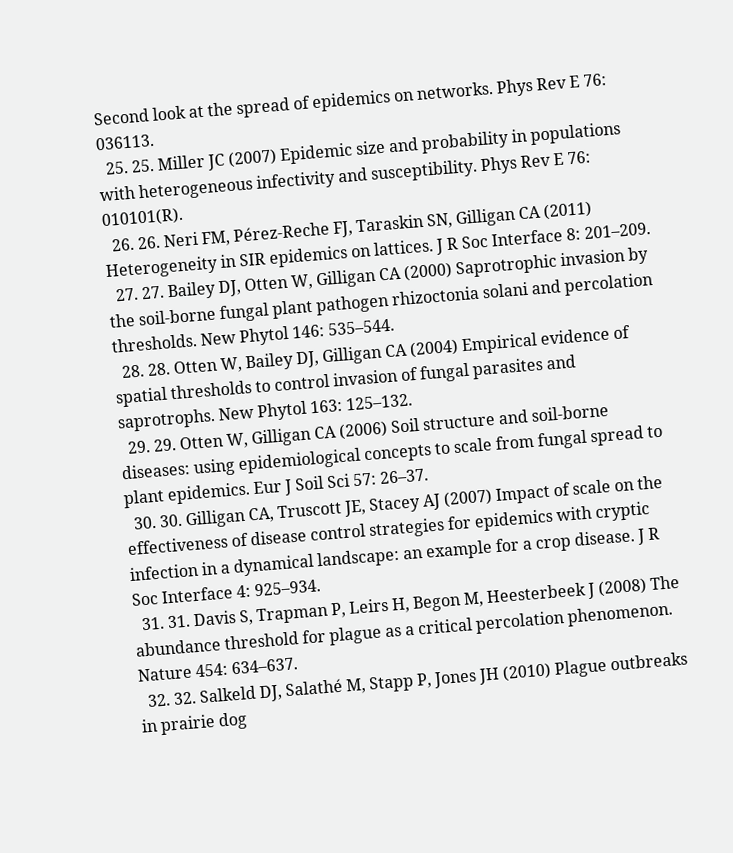Second look at the spread of epidemics on networks. Phys Rev E 76: 036113.
  25. 25. Miller JC (2007) Epidemic size and probability in populations with heterogeneous infectivity and susceptibility. Phys Rev E 76: 010101(R).
  26. 26. Neri FM, Pérez-Reche FJ, Taraskin SN, Gilligan CA (2011) Heterogeneity in SIR epidemics on lattices. J R Soc Interface 8: 201–209.
  27. 27. Bailey DJ, Otten W, Gilligan CA (2000) Saprotrophic invasion by the soil-borne fungal plant pathogen rhizoctonia solani and percolation thresholds. New Phytol 146: 535–544.
  28. 28. Otten W, Bailey DJ, Gilligan CA (2004) Empirical evidence of spatial thresholds to control invasion of fungal parasites and saprotrophs. New Phytol 163: 125–132.
  29. 29. Otten W, Gilligan CA (2006) Soil structure and soil-borne diseases: using epidemiological concepts to scale from fungal spread to plant epidemics. Eur J Soil Sci 57: 26–37.
  30. 30. Gilligan CA, Truscott JE, Stacey AJ (2007) Impact of scale on the effectiveness of disease control strategies for epidemics with cryptic infection in a dynamical landscape: an example for a crop disease. J R Soc Interface 4: 925–934.
  31. 31. Davis S, Trapman P, Leirs H, Begon M, Heesterbeek J (2008) The abundance threshold for plague as a critical percolation phenomenon. Nature 454: 634–637.
  32. 32. Salkeld DJ, Salathé M, Stapp P, Jones JH (2010) Plague outbreaks in prairie dog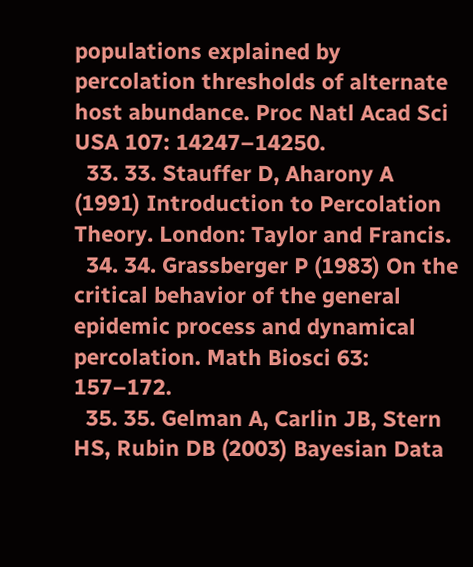populations explained by percolation thresholds of alternate host abundance. Proc Natl Acad Sci USA 107: 14247–14250.
  33. 33. Stauffer D, Aharony A (1991) Introduction to Percolation Theory. London: Taylor and Francis.
  34. 34. Grassberger P (1983) On the critical behavior of the general epidemic process and dynamical percolation. Math Biosci 63: 157–172.
  35. 35. Gelman A, Carlin JB, Stern HS, Rubin DB (2003) Bayesian Data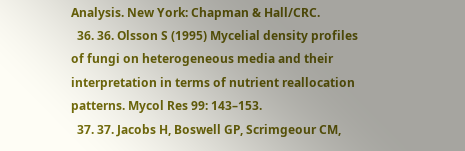Analysis. New York: Chapman & Hall/CRC.
  36. 36. Olsson S (1995) Mycelial density profiles of fungi on heterogeneous media and their interpretation in terms of nutrient reallocation patterns. Mycol Res 99: 143–153.
  37. 37. Jacobs H, Boswell GP, Scrimgeour CM,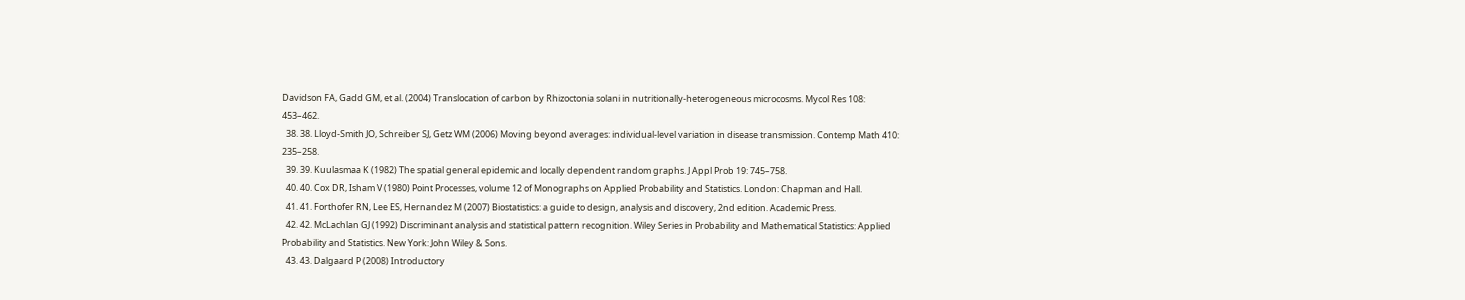Davidson FA, Gadd GM, et al. (2004) Translocation of carbon by Rhizoctonia solani in nutritionally-heterogeneous microcosms. Mycol Res 108: 453–462.
  38. 38. Lloyd-Smith JO, Schreiber SJ, Getz WM (2006) Moving beyond averages: individual-level variation in disease transmission. Contemp Math 410: 235–258.
  39. 39. Kuulasmaa K (1982) The spatial general epidemic and locally dependent random graphs. J Appl Prob 19: 745–758.
  40. 40. Cox DR, Isham V (1980) Point Processes, volume 12 of Monographs on Applied Probability and Statistics. London: Chapman and Hall.
  41. 41. Forthofer RN, Lee ES, Hernandez M (2007) Biostatistics: a guide to design, analysis and discovery, 2nd edition. Academic Press.
  42. 42. McLachlan GJ (1992) Discriminant analysis and statistical pattern recognition. Wiley Series in Probability and Mathematical Statistics: Applied Probability and Statistics. New York: John Wiley & Sons.
  43. 43. Dalgaard P (2008) Introductory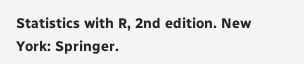Statistics with R, 2nd edition. New York: Springer.